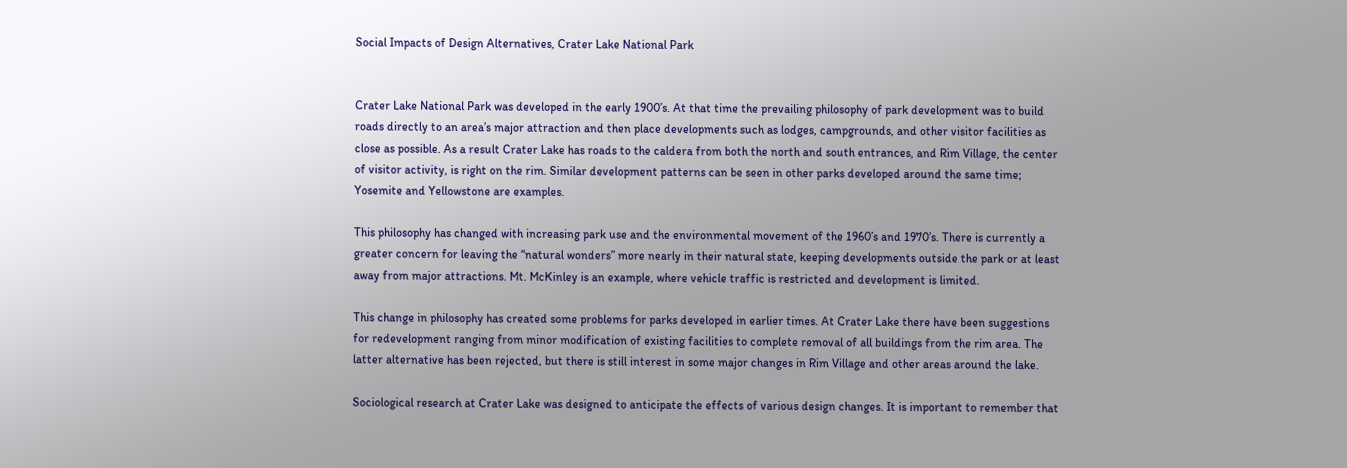Social Impacts of Design Alternatives, Crater Lake National Park


Crater Lake National Park was developed in the early 1900’s. At that time the prevailing philosophy of park development was to build roads directly to an area’s major attraction and then place developments such as lodges, campgrounds, and other visitor facilities as close as possible. As a result Crater Lake has roads to the caldera from both the north and south entrances, and Rim Village, the center of visitor activity, is right on the rim. Similar development patterns can be seen in other parks developed around the same time; Yosemite and Yellowstone are examples.

This philosophy has changed with increasing park use and the environmental movement of the 1960’s and 1970’s. There is currently a greater concern for leaving the “natural wonders” more nearly in their natural state, keeping developments outside the park or at least away from major attractions. Mt. McKinley is an example, where vehicle traffic is restricted and development is limited.

This change in philosophy has created some problems for parks developed in earlier times. At Crater Lake there have been suggestions for redevelopment ranging from minor modification of existing facilities to complete removal of all buildings from the rim area. The latter alternative has been rejected, but there is still interest in some major changes in Rim Village and other areas around the lake.

Sociological research at Crater Lake was designed to anticipate the effects of various design changes. It is important to remember that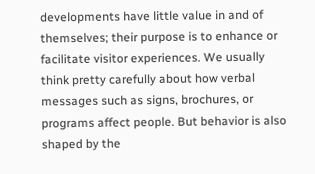developments have little value in and of themselves; their purpose is to enhance or facilitate visitor experiences. We usually think pretty carefully about how verbal messages such as signs, brochures, or programs affect people. But behavior is also shaped by the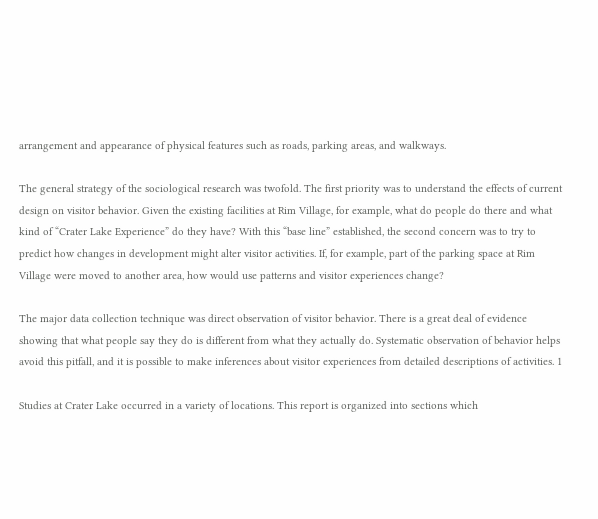arrangement and appearance of physical features such as roads, parking areas, and walkways.

The general strategy of the sociological research was twofold. The first priority was to understand the effects of current design on visitor behavior. Given the existing facilities at Rim Village, for example, what do people do there and what kind of “Crater Lake Experience” do they have? With this “base line” established, the second concern was to try to predict how changes in development might alter visitor activities. If, for example, part of the parking space at Rim Village were moved to another area, how would use patterns and visitor experiences change?

The major data collection technique was direct observation of visitor behavior. There is a great deal of evidence showing that what people say they do is different from what they actually do. Systematic observation of behavior helps avoid this pitfall, and it is possible to make inferences about visitor experiences from detailed descriptions of activities. 1

Studies at Crater Lake occurred in a variety of locations. This report is organized into sections which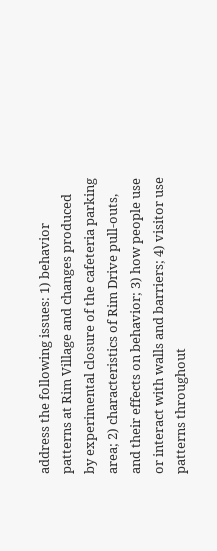address the following issues: 1) behavior patterns at Rim Village and changes produced by experimental closure of the cafeteria parking area; 2) characteristics of Rim Drive pull-outs, and their effects on behavior; 3) how people use or interact with walls and barriers; 4) visitor use patterns throughout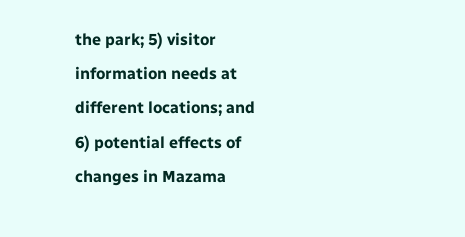the park; 5) visitor information needs at different locations; and 6) potential effects of changes in Mazama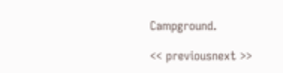Campground.

<< previousnext >>